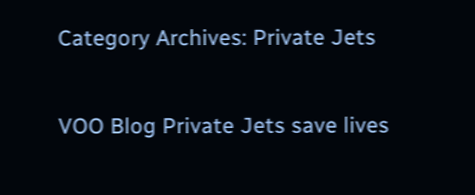Category Archives: Private Jets

VOO Blog Private Jets save lives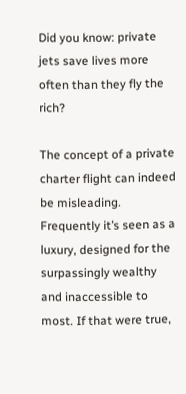Did you know: private jets save lives more often than they fly the rich?

The concept of a private charter flight can indeed be misleading. Frequently it’s seen as a luxury, designed for the surpassingly wealthy and inaccessible to most. If that were true,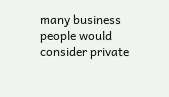many business people would consider private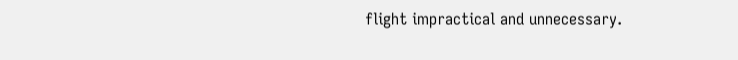flight impractical and unnecessary.